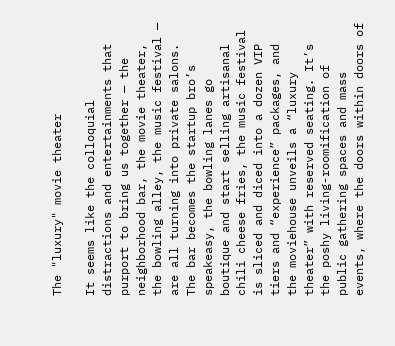The "luxury" movie theater

It seems like the colloquial distractions and entertainments that purport to bring us together — the neighborhood bar, the movie theater, the bowling alley, the music festival — are all turning into private salons. The bar becomes the startup bro’s speakeasy, the bowling lanes go boutique and start selling artisanal chili cheese fries, the music festival is sliced and diced into a dozen VIP tiers and “experience” packages, and the moviehouse unveils a “luxury theater” with reserved seating. It’s the poshy living-roomification of public gathering spaces and mass events, where the doors within doors of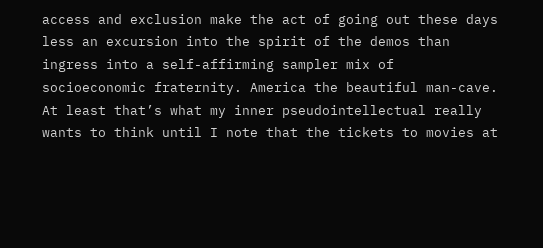access and exclusion make the act of going out these days less an excursion into the spirit of the demos than ingress into a self-affirming sampler mix of socioeconomic fraternity. America the beautiful man-cave.
At least that’s what my inner pseudointellectual really wants to think until I note that the tickets to movies at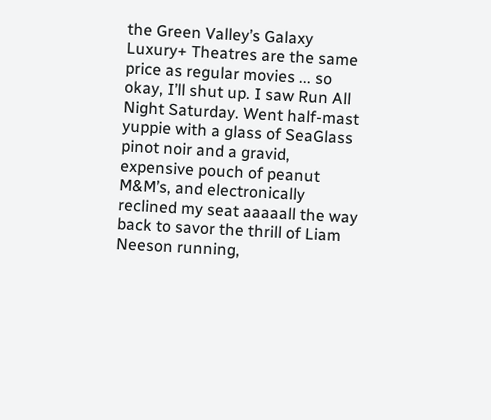the Green Valley’s Galaxy Luxury+ Theatres are the same price as regular movies ... so okay, I’ll shut up. I saw Run All Night Saturday. Went half-mast yuppie with a glass of SeaGlass pinot noir and a gravid, expensive pouch of peanut M&M’s, and electronically reclined my seat aaaaall the way back to savor the thrill of Liam Neeson running,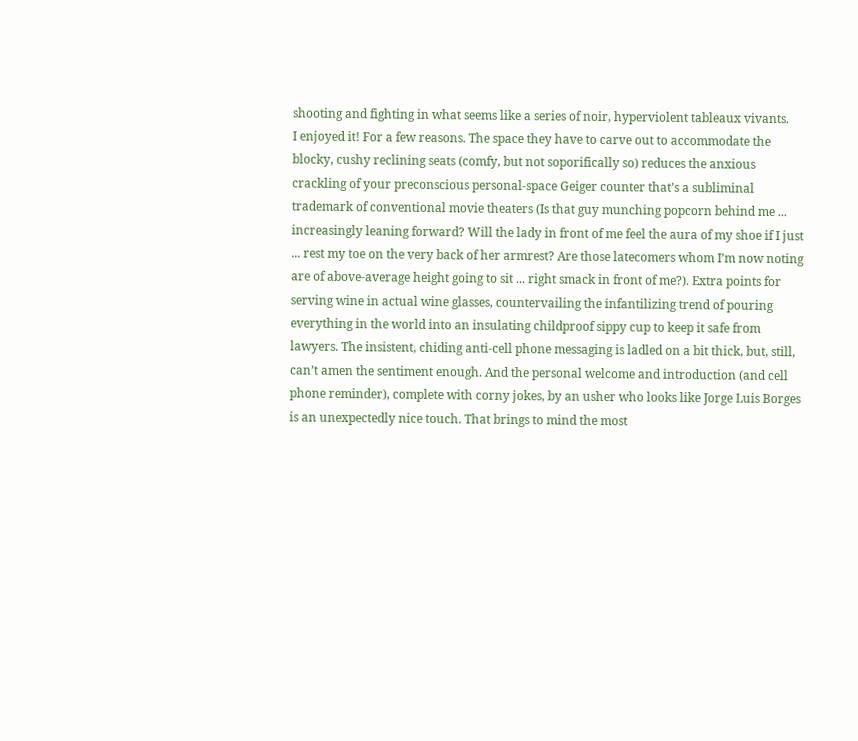shooting and fighting in what seems like a series of noir, hyperviolent tableaux vivants.
I enjoyed it! For a few reasons. The space they have to carve out to accommodate the blocky, cushy reclining seats (comfy, but not soporifically so) reduces the anxious crackling of your preconscious personal-space Geiger counter that’s a subliminal trademark of conventional movie theaters (Is that guy munching popcorn behind me ... increasingly leaning forward? Will the lady in front of me feel the aura of my shoe if I just ... rest my toe on the very back of her armrest? Are those latecomers whom I’m now noting are of above-average height going to sit ... right smack in front of me?). Extra points for serving wine in actual wine glasses, countervailing the infantilizing trend of pouring everything in the world into an insulating childproof sippy cup to keep it safe from lawyers. The insistent, chiding anti-cell phone messaging is ladled on a bit thick, but, still, can’t amen the sentiment enough. And the personal welcome and introduction (and cell phone reminder), complete with corny jokes, by an usher who looks like Jorge Luis Borges is an unexpectedly nice touch. That brings to mind the most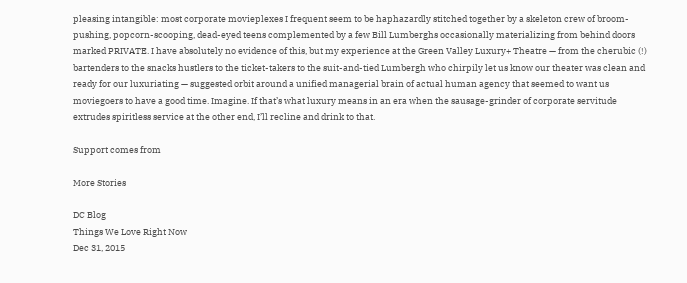pleasing intangible: most corporate movieplexes I frequent seem to be haphazardly stitched together by a skeleton crew of broom-pushing, popcorn-scooping, dead-eyed teens complemented by a few Bill Lumberghs occasionally materializing from behind doors marked PRIVATE. I have absolutely no evidence of this, but my experience at the Green Valley Luxury+ Theatre — from the cherubic (!) bartenders to the snacks hustlers to the ticket-takers to the suit-and-tied Lumbergh who chirpily let us know our theater was clean and ready for our luxuriating — suggested orbit around a unified managerial brain of actual human agency that seemed to want us moviegoers to have a good time. Imagine. If that’s what luxury means in an era when the sausage-grinder of corporate servitude extrudes spiritless service at the other end, I’ll recline and drink to that.

Support comes from

More Stories

DC Blog
Things We Love Right Now
Dec 31, 2015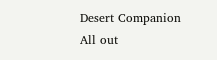Desert Companion
All out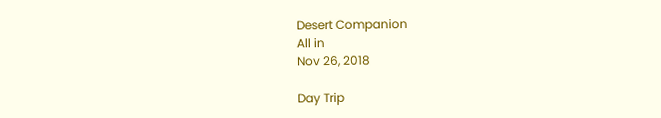Desert Companion
All in
Nov 26, 2018

Day Trip